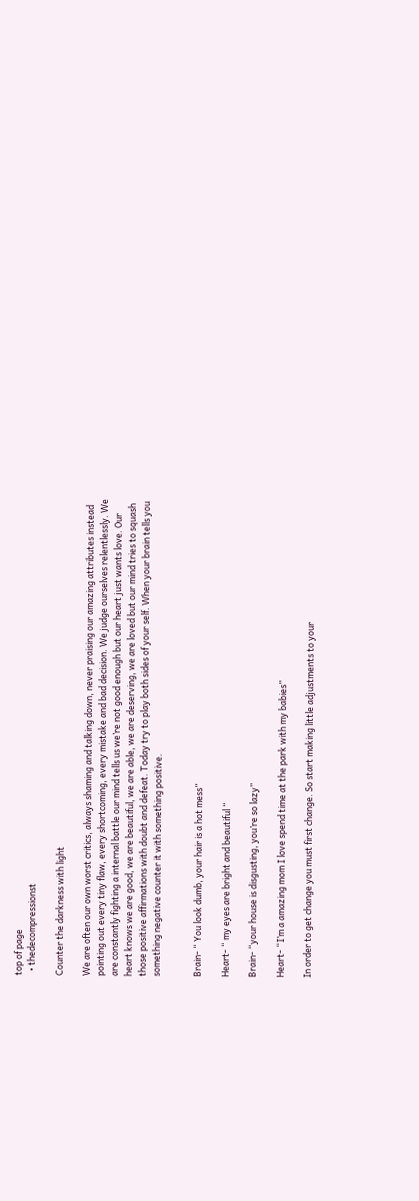top of page
  • thedecompressionst

Counter the darkness with light

We are often our own worst critics, always shaming and talking down, never praising our amazing attributes instead pointing out every tiny flaw, every shortcoming, every mistake and bad decision. We judge ourselves relentlessly. We are constantly fighting a internal battle our mind tells us we’re not good enough but our heart just wants love. Our heart knows we are good, we are beautiful, we are able, we are deserving, we are loved but our mind tries to squash those positive affirmations with doubt and defeat. Today try to play both sides of your self. When your brain tells you something negative counter it with something positive.


Brain- “ You look dumb, your hair is a hot mess”

Heart- “ my eyes are bright and beautiful “

Brain- “your house is disgusting, you’re so lazy”

Heart- “I’m a amazing mom I love spend time at the park with my babies”

In order to get change you must first change. So start making little adjustments to your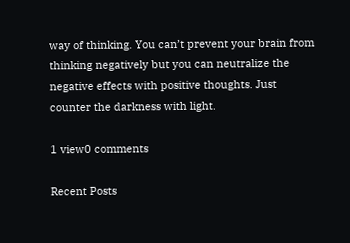way of thinking. You can’t prevent your brain from thinking negatively but you can neutralize the negative effects with positive thoughts. Just counter the darkness with light.

1 view0 comments

Recent Posts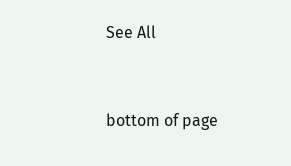See All



bottom of page